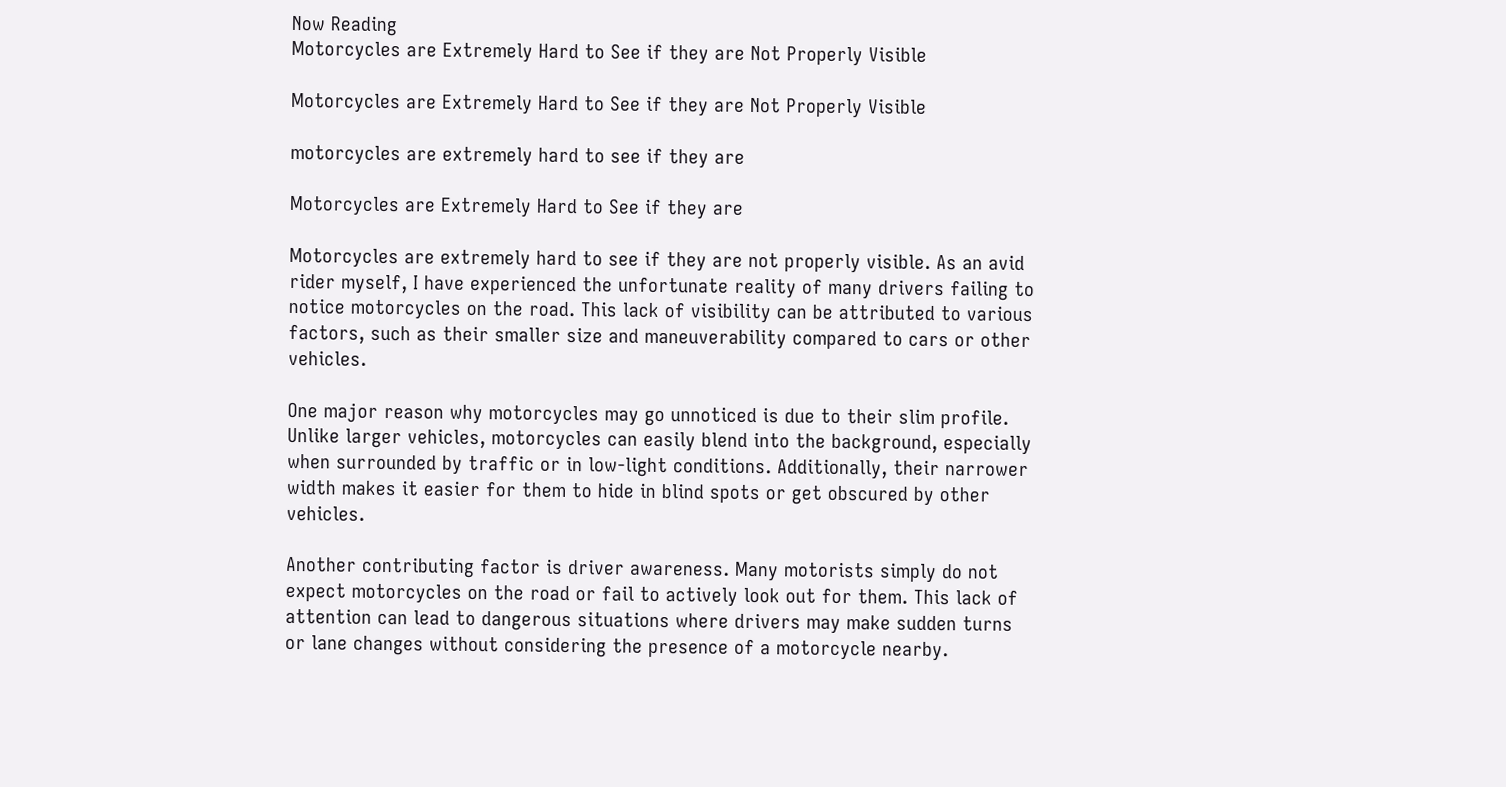Now Reading
Motorcycles are Extremely Hard to See if they are Not Properly Visible

Motorcycles are Extremely Hard to See if they are Not Properly Visible

motorcycles are extremely hard to see if they are

Motorcycles are Extremely Hard to See if they are

Motorcycles are extremely hard to see if they are not properly visible. As an avid rider myself, I have experienced the unfortunate reality of many drivers failing to notice motorcycles on the road. This lack of visibility can be attributed to various factors, such as their smaller size and maneuverability compared to cars or other vehicles.

One major reason why motorcycles may go unnoticed is due to their slim profile. Unlike larger vehicles, motorcycles can easily blend into the background, especially when surrounded by traffic or in low-light conditions. Additionally, their narrower width makes it easier for them to hide in blind spots or get obscured by other vehicles.

Another contributing factor is driver awareness. Many motorists simply do not expect motorcycles on the road or fail to actively look out for them. This lack of attention can lead to dangerous situations where drivers may make sudden turns or lane changes without considering the presence of a motorcycle nearby.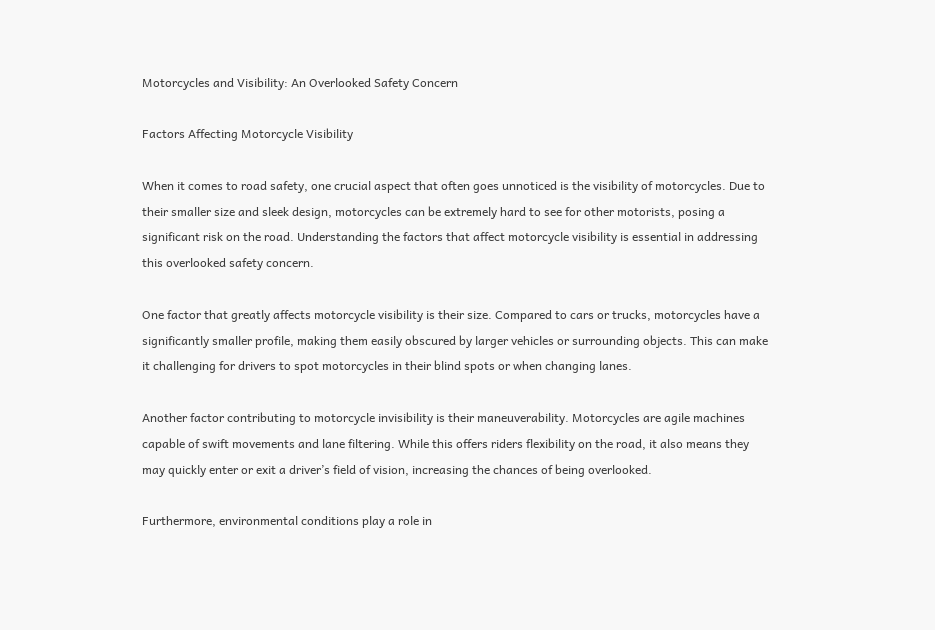Motorcycles and Visibility: An Overlooked Safety Concern

Factors Affecting Motorcycle Visibility

When it comes to road safety, one crucial aspect that often goes unnoticed is the visibility of motorcycles. Due to their smaller size and sleek design, motorcycles can be extremely hard to see for other motorists, posing a significant risk on the road. Understanding the factors that affect motorcycle visibility is essential in addressing this overlooked safety concern.

One factor that greatly affects motorcycle visibility is their size. Compared to cars or trucks, motorcycles have a significantly smaller profile, making them easily obscured by larger vehicles or surrounding objects. This can make it challenging for drivers to spot motorcycles in their blind spots or when changing lanes.

Another factor contributing to motorcycle invisibility is their maneuverability. Motorcycles are agile machines capable of swift movements and lane filtering. While this offers riders flexibility on the road, it also means they may quickly enter or exit a driver’s field of vision, increasing the chances of being overlooked.

Furthermore, environmental conditions play a role in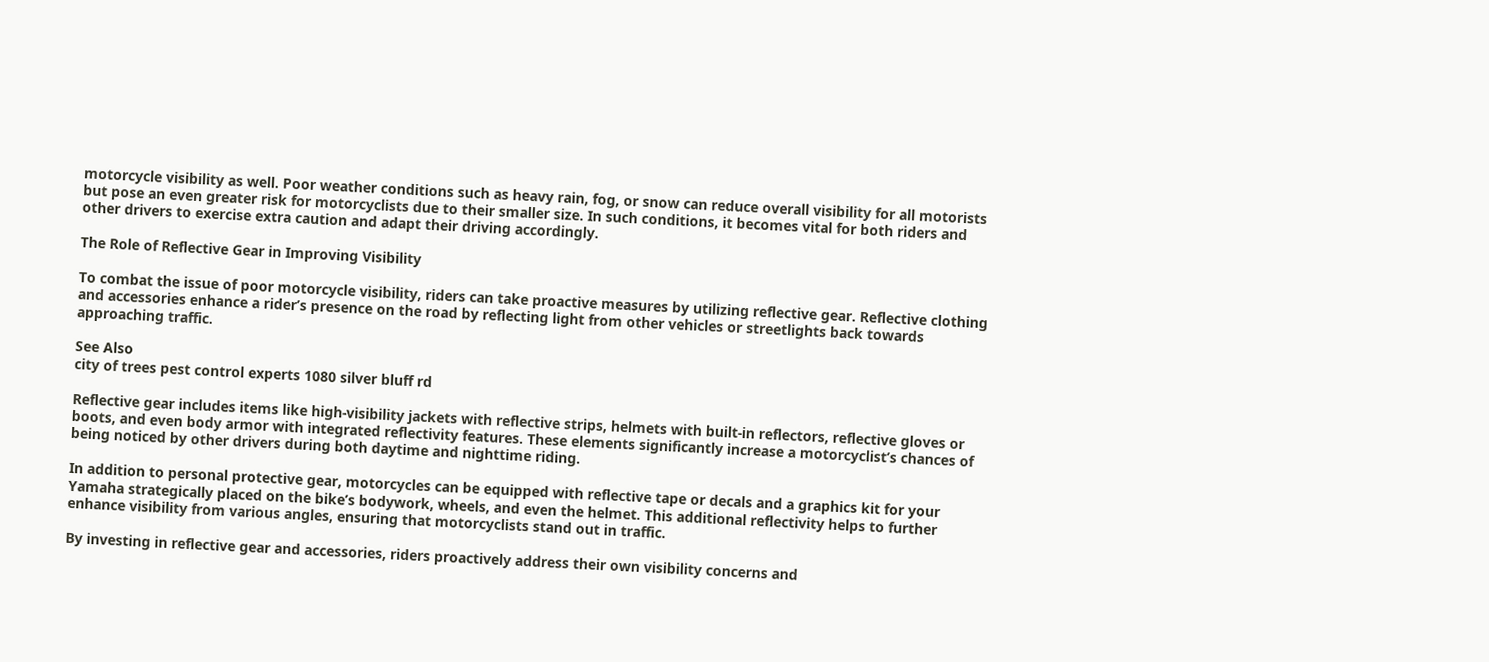motorcycle visibility as well. Poor weather conditions such as heavy rain, fog, or snow can reduce overall visibility for all motorists but pose an even greater risk for motorcyclists due to their smaller size. In such conditions, it becomes vital for both riders and other drivers to exercise extra caution and adapt their driving accordingly.

The Role of Reflective Gear in Improving Visibility

To combat the issue of poor motorcycle visibility, riders can take proactive measures by utilizing reflective gear. Reflective clothing and accessories enhance a rider’s presence on the road by reflecting light from other vehicles or streetlights back towards approaching traffic.

See Also
city of trees pest control experts 1080 silver bluff rd

Reflective gear includes items like high-visibility jackets with reflective strips, helmets with built-in reflectors, reflective gloves or boots, and even body armor with integrated reflectivity features. These elements significantly increase a motorcyclist’s chances of being noticed by other drivers during both daytime and nighttime riding.

In addition to personal protective gear, motorcycles can be equipped with reflective tape or decals and a graphics kit for your Yamaha strategically placed on the bike’s bodywork, wheels, and even the helmet. This additional reflectivity helps to further enhance visibility from various angles, ensuring that motorcyclists stand out in traffic.

By investing in reflective gear and accessories, riders proactively address their own visibility concerns and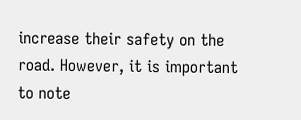increase their safety on the road. However, it is important to note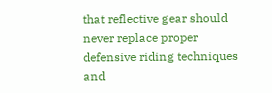that reflective gear should never replace proper defensive riding techniques and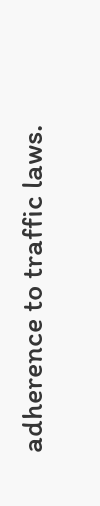adherence to traffic laws.